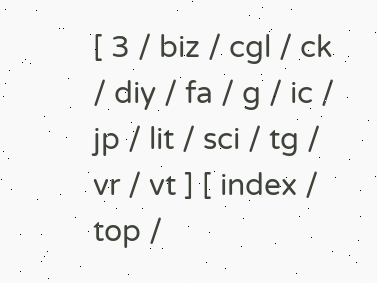[ 3 / biz / cgl / ck / diy / fa / g / ic / jp / lit / sci / tg / vr / vt ] [ index / top /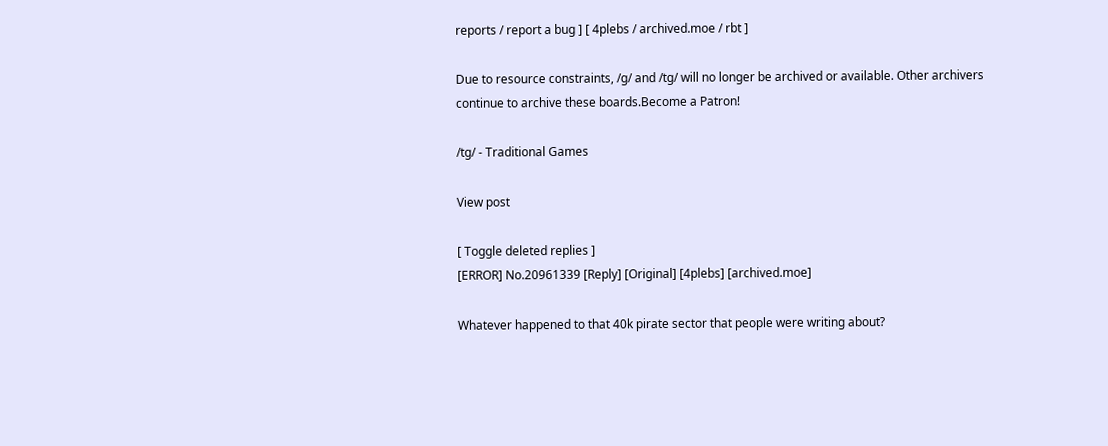reports / report a bug ] [ 4plebs / archived.moe / rbt ]

Due to resource constraints, /g/ and /tg/ will no longer be archived or available. Other archivers continue to archive these boards.Become a Patron!

/tg/ - Traditional Games

View post

[ Toggle deleted replies ]
[ERROR] No.20961339 [Reply] [Original] [4plebs] [archived.moe]

Whatever happened to that 40k pirate sector that people were writing about?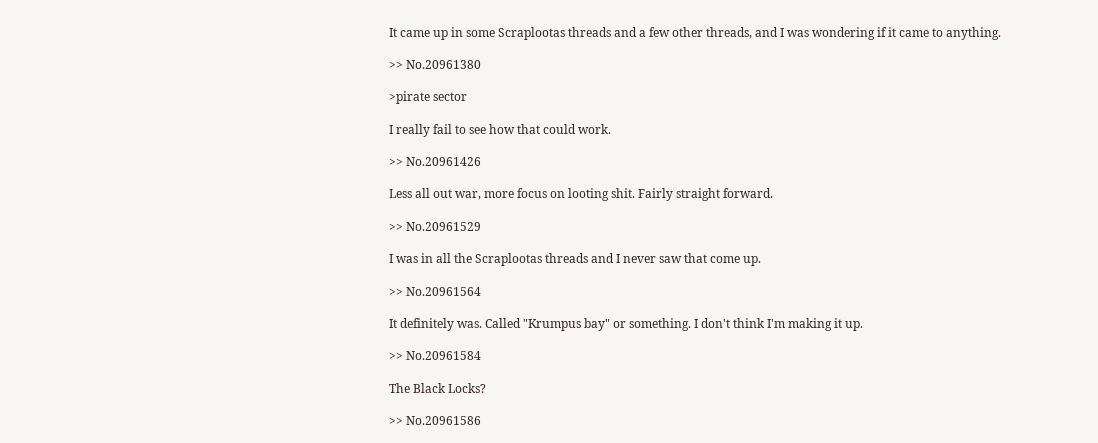It came up in some Scraplootas threads and a few other threads, and I was wondering if it came to anything.

>> No.20961380

>pirate sector

I really fail to see how that could work.

>> No.20961426

Less all out war, more focus on looting shit. Fairly straight forward.

>> No.20961529

I was in all the Scraplootas threads and I never saw that come up.

>> No.20961564

It definitely was. Called "Krumpus bay" or something. I don't think I'm making it up.

>> No.20961584

The Black Locks?

>> No.20961586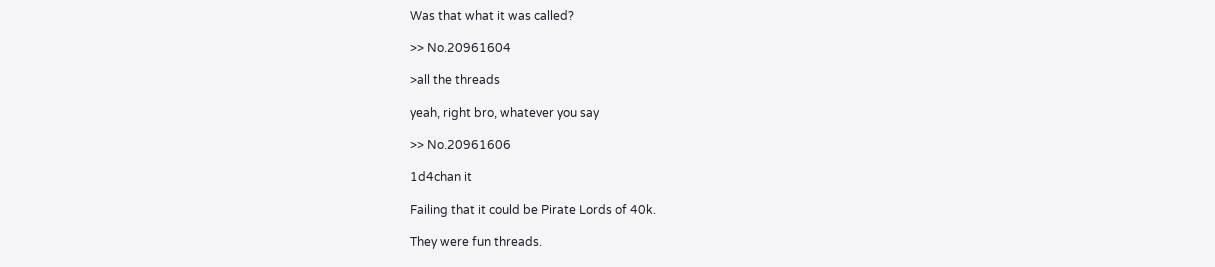Was that what it was called?

>> No.20961604

>all the threads

yeah, right bro, whatever you say

>> No.20961606

1d4chan it

Failing that it could be Pirate Lords of 40k.

They were fun threads.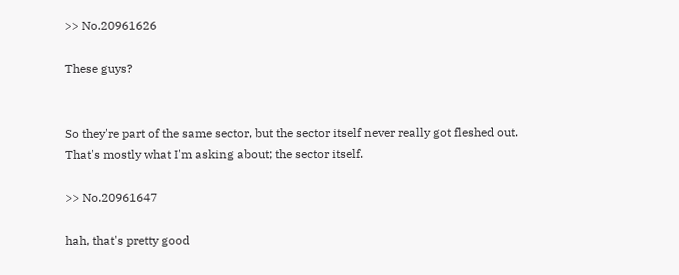>> No.20961626

These guys?


So they're part of the same sector, but the sector itself never really got fleshed out. That's mostly what I'm asking about; the sector itself.

>> No.20961647

hah, that's pretty good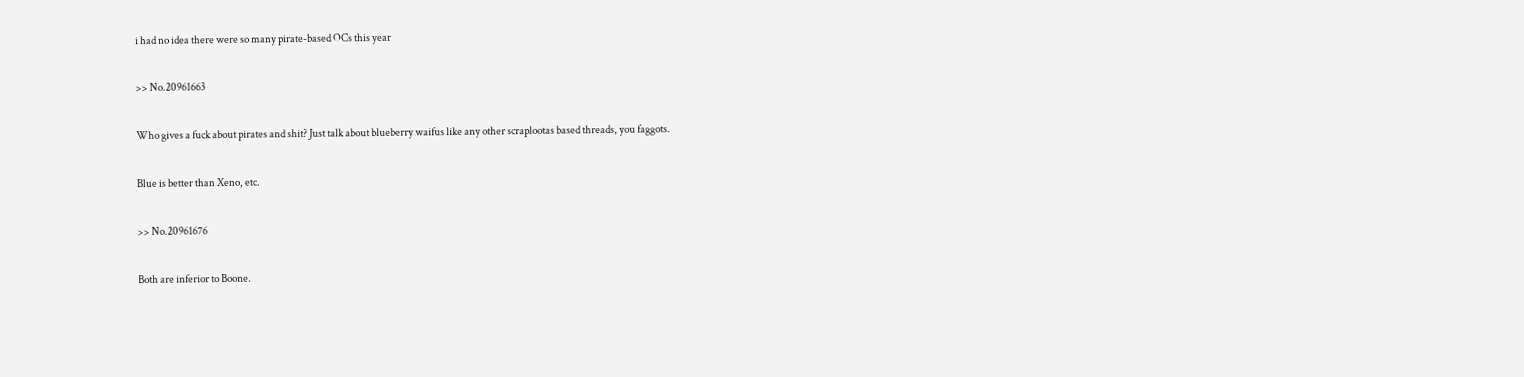i had no idea there were so many pirate-based OCs this year

>> No.20961663

Who gives a fuck about pirates and shit? Just talk about blueberry waifus like any other scraplootas based threads, you faggots.

Blue is better than Xeno, etc.

>> No.20961676

Both are inferior to Boone.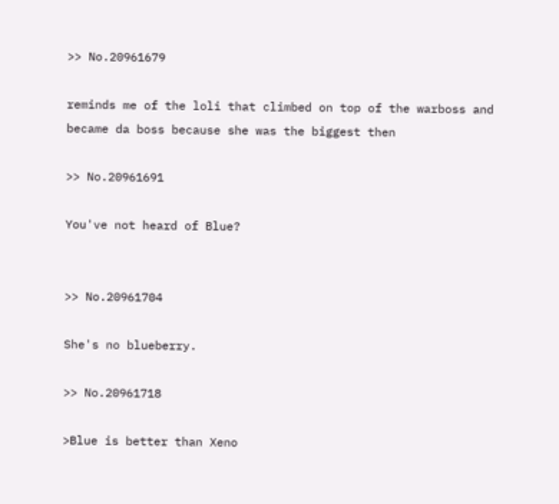>> No.20961679

reminds me of the loli that climbed on top of the warboss and became da boss because she was the biggest then

>> No.20961691

You've not heard of Blue?


>> No.20961704

She's no blueberry.

>> No.20961718

>Blue is better than Xeno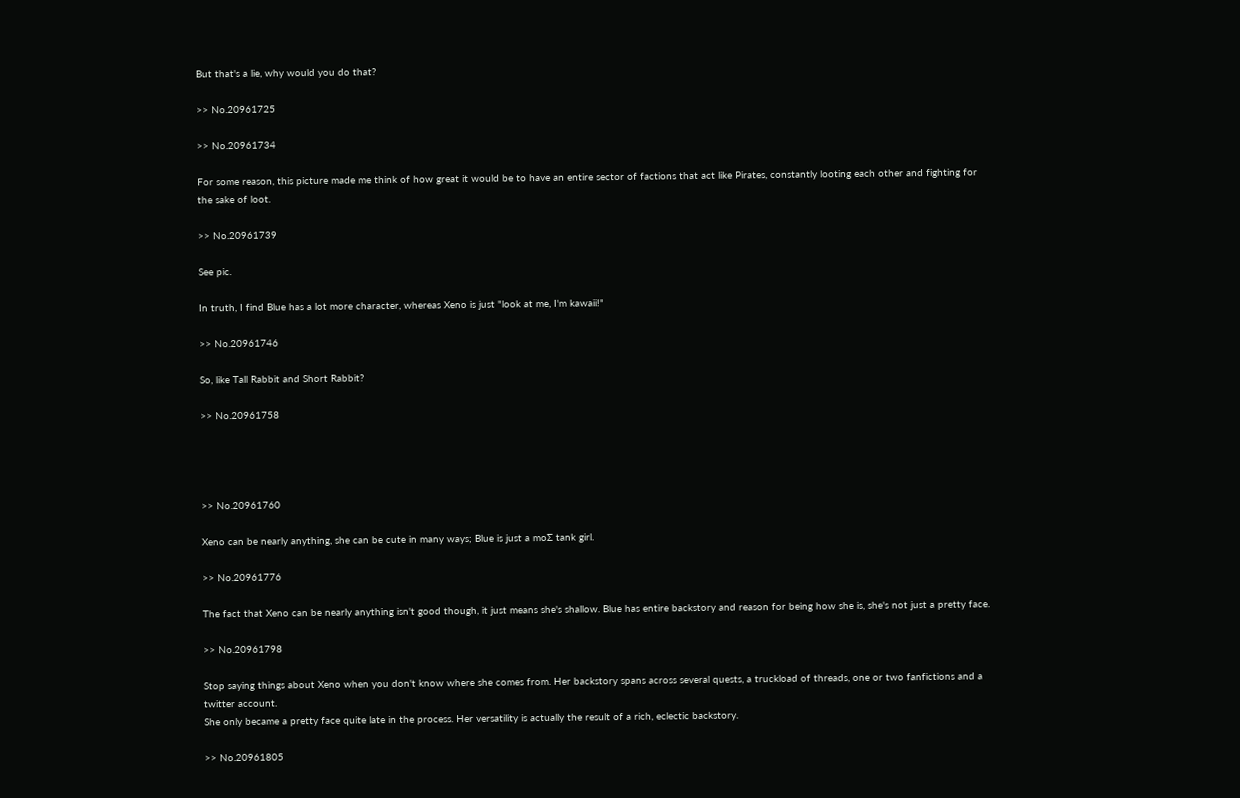But that's a lie, why would you do that?

>> No.20961725

>> No.20961734

For some reason, this picture made me think of how great it would be to have an entire sector of factions that act like Pirates, constantly looting each other and fighting for the sake of loot.

>> No.20961739

See pic.

In truth, I find Blue has a lot more character, whereas Xeno is just "look at me, I'm kawaii!"

>> No.20961746

So, like Tall Rabbit and Short Rabbit?

>> No.20961758




>> No.20961760

Xeno can be nearly anything, she can be cute in many ways; Blue is just a moƩ tank girl.

>> No.20961776

The fact that Xeno can be nearly anything isn't good though, it just means she's shallow. Blue has entire backstory and reason for being how she is, she's not just a pretty face.

>> No.20961798

Stop saying things about Xeno when you don't know where she comes from. Her backstory spans across several quests, a truckload of threads, one or two fanfictions and a twitter account.
She only became a pretty face quite late in the process. Her versatility is actually the result of a rich, eclectic backstory.

>> No.20961805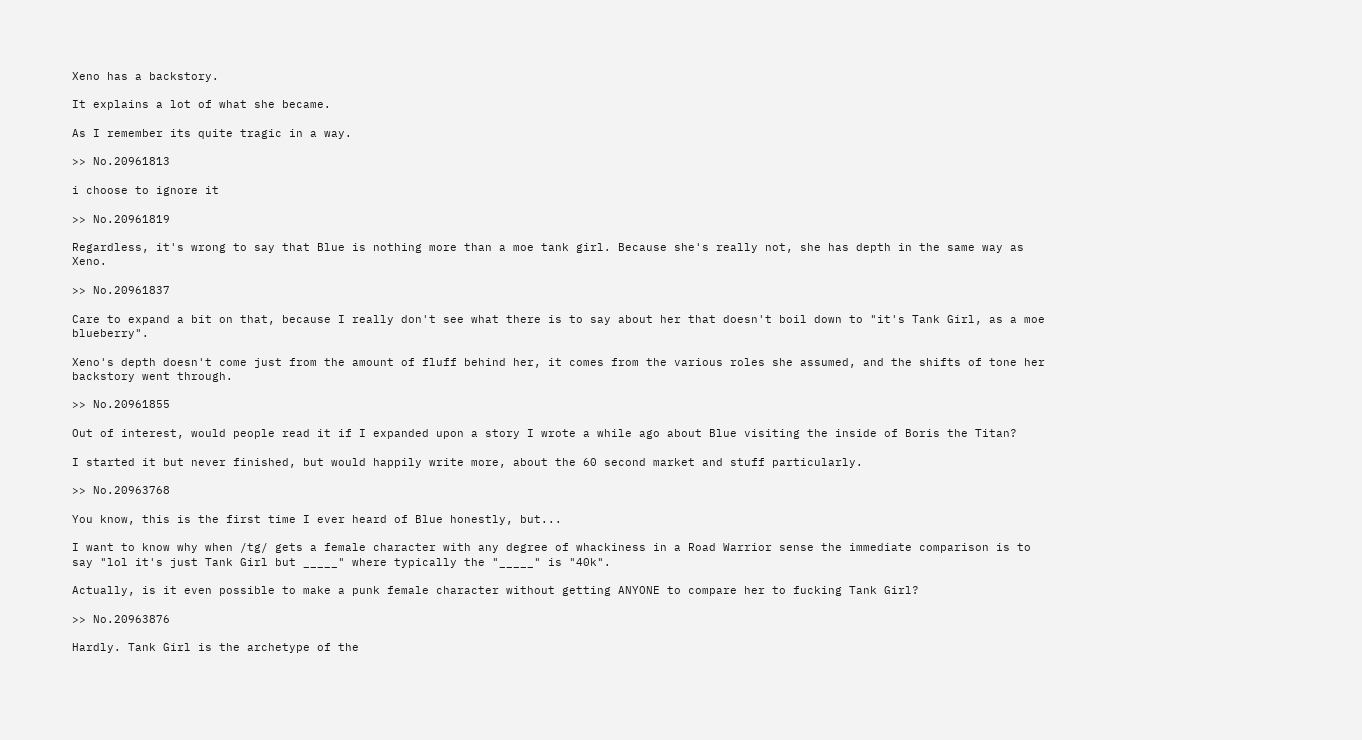Xeno has a backstory.

It explains a lot of what she became.

As I remember its quite tragic in a way.

>> No.20961813

i choose to ignore it

>> No.20961819

Regardless, it's wrong to say that Blue is nothing more than a moe tank girl. Because she's really not, she has depth in the same way as Xeno.

>> No.20961837

Care to expand a bit on that, because I really don't see what there is to say about her that doesn't boil down to "it's Tank Girl, as a moe blueberry".

Xeno's depth doesn't come just from the amount of fluff behind her, it comes from the various roles she assumed, and the shifts of tone her backstory went through.

>> No.20961855

Out of interest, would people read it if I expanded upon a story I wrote a while ago about Blue visiting the inside of Boris the Titan?

I started it but never finished, but would happily write more, about the 60 second market and stuff particularly.

>> No.20963768

You know, this is the first time I ever heard of Blue honestly, but...

I want to know why when /tg/ gets a female character with any degree of whackiness in a Road Warrior sense the immediate comparison is to say "lol it's just Tank Girl but _____" where typically the "_____" is "40k".

Actually, is it even possible to make a punk female character without getting ANYONE to compare her to fucking Tank Girl?

>> No.20963876

Hardly. Tank Girl is the archetype of the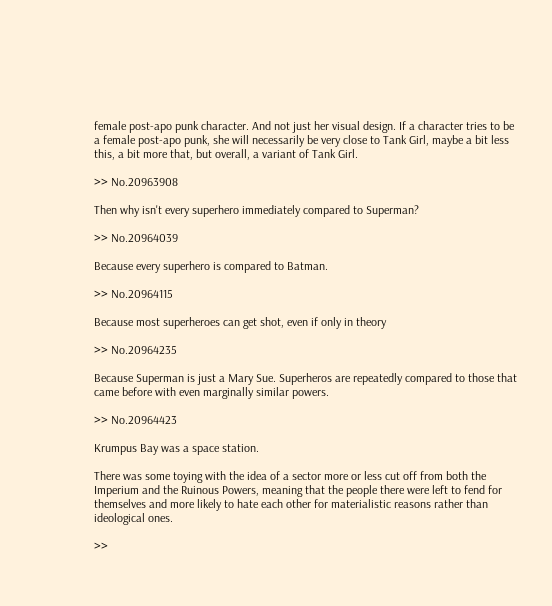female post-apo punk character. And not just her visual design. If a character tries to be a female post-apo punk, she will necessarily be very close to Tank Girl, maybe a bit less this, a bit more that, but overall, a variant of Tank Girl.

>> No.20963908

Then why isn't every superhero immediately compared to Superman?

>> No.20964039

Because every superhero is compared to Batman.

>> No.20964115

Because most superheroes can get shot, even if only in theory

>> No.20964235

Because Superman is just a Mary Sue. Superheros are repeatedly compared to those that came before with even marginally similar powers.

>> No.20964423

Krumpus Bay was a space station.

There was some toying with the idea of a sector more or less cut off from both the Imperium and the Ruinous Powers, meaning that the people there were left to fend for themselves and more likely to hate each other for materialistic reasons rather than ideological ones.

>>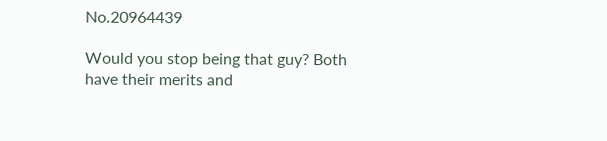No.20964439

Would you stop being that guy? Both have their merits and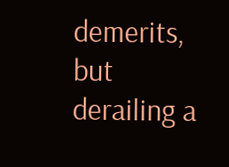demerits, but derailing a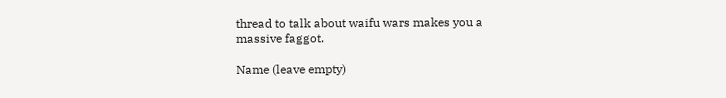thread to talk about waifu wars makes you a massive faggot.

Name (leave empty)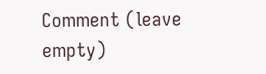Comment (leave empty)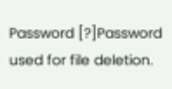Password [?]Password used for file deletion.